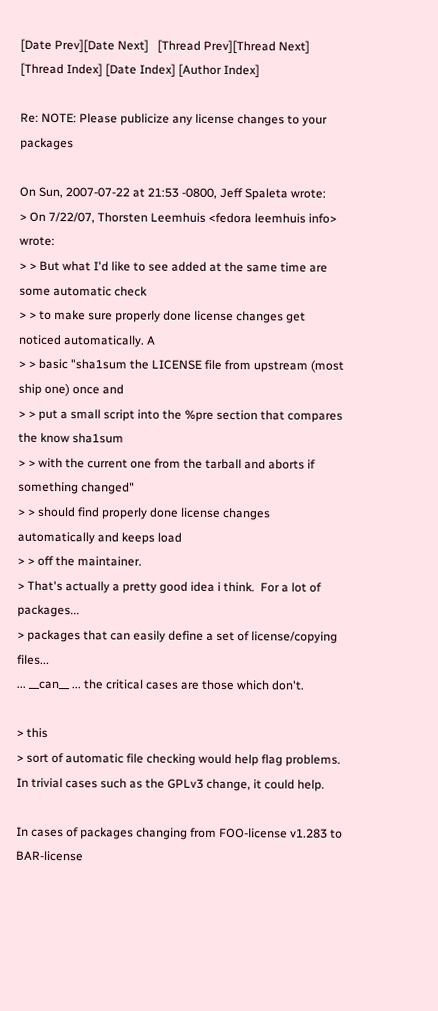[Date Prev][Date Next]   [Thread Prev][Thread Next]   [Thread Index] [Date Index] [Author Index]

Re: NOTE: Please publicize any license changes to your packages

On Sun, 2007-07-22 at 21:53 -0800, Jeff Spaleta wrote:
> On 7/22/07, Thorsten Leemhuis <fedora leemhuis info> wrote:
> > But what I'd like to see added at the same time are some automatic check
> > to make sure properly done license changes get noticed automatically. A
> > basic "sha1sum the LICENSE file from upstream (most ship one) once and
> > put a small script into the %pre section that compares the know sha1sum
> > with the current one from the tarball and aborts if something changed"
> > should find properly done license changes automatically and keeps load
> > off the maintainer.
> That's actually a pretty good idea i think.  For a lot of packages...
> packages that can easily define a set of license/copying files...
... __can__ ... the critical cases are those which don't.

> this
> sort of automatic file checking would help flag problems.
In trivial cases such as the GPLv3 change, it could help.

In cases of packages changing from FOO-license v1.283 to BAR-license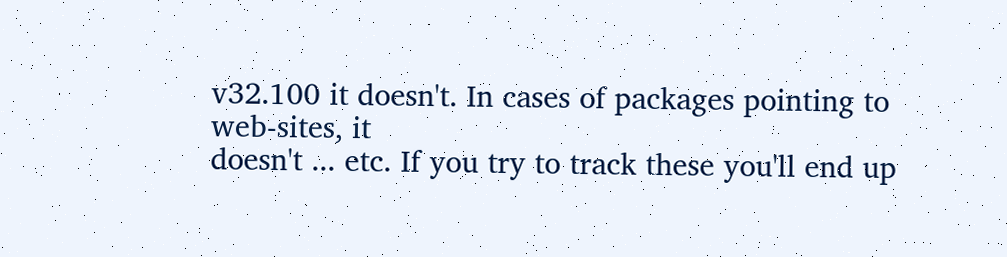v32.100 it doesn't. In cases of packages pointing to web-sites, it
doesn't ... etc. If you try to track these you'll end up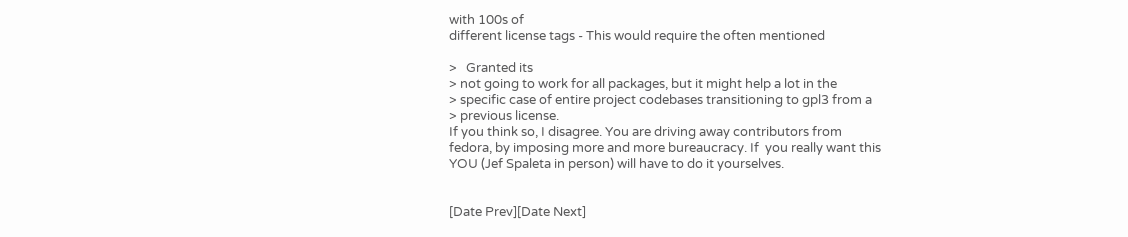with 100s of
different license tags - This would require the often mentioned

>   Granted its
> not going to work for all packages, but it might help a lot in the
> specific case of entire project codebases transitioning to gpl3 from a
> previous license.
If you think so, I disagree. You are driving away contributors from
fedora, by imposing more and more bureaucracy. If  you really want this
YOU (Jef Spaleta in person) will have to do it yourselves.


[Date Prev][Date Next]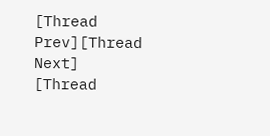[Thread Prev][Thread Next]   [Thread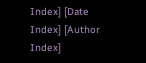Index] [Date Index] [Author Index]